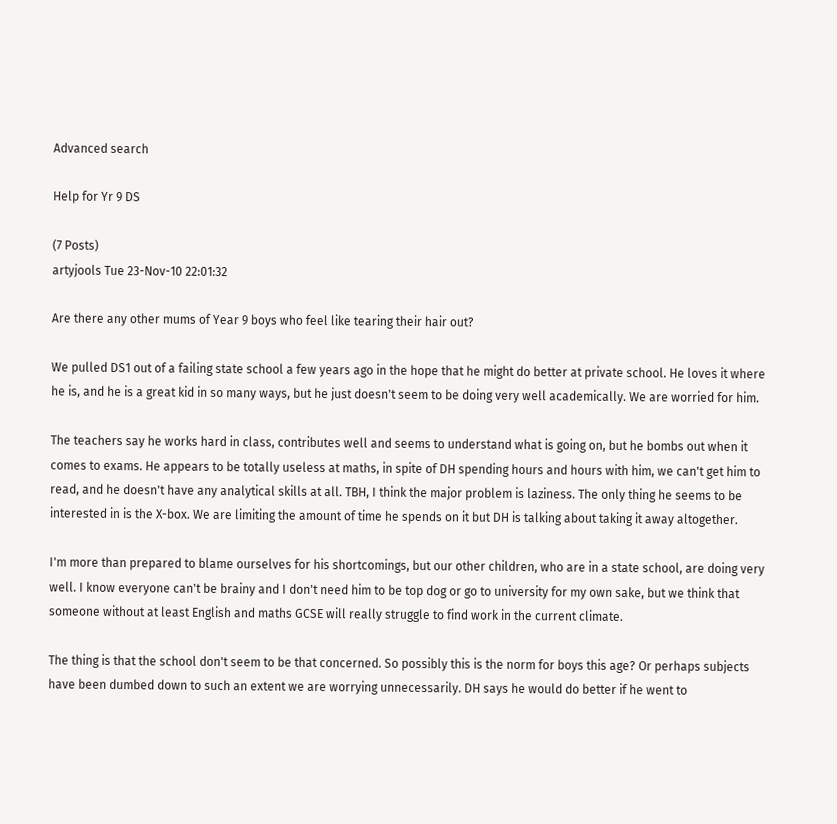Advanced search

Help for Yr 9 DS

(7 Posts)
artyjools Tue 23-Nov-10 22:01:32

Are there any other mums of Year 9 boys who feel like tearing their hair out?

We pulled DS1 out of a failing state school a few years ago in the hope that he might do better at private school. He loves it where he is, and he is a great kid in so many ways, but he just doesn't seem to be doing very well academically. We are worried for him.

The teachers say he works hard in class, contributes well and seems to understand what is going on, but he bombs out when it comes to exams. He appears to be totally useless at maths, in spite of DH spending hours and hours with him, we can't get him to read, and he doesn't have any analytical skills at all. TBH, I think the major problem is laziness. The only thing he seems to be interested in is the X-box. We are limiting the amount of time he spends on it but DH is talking about taking it away altogether.

I'm more than prepared to blame ourselves for his shortcomings, but our other children, who are in a state school, are doing very well. I know everyone can't be brainy and I don't need him to be top dog or go to university for my own sake, but we think that someone without at least English and maths GCSE will really struggle to find work in the current climate.

The thing is that the school don't seem to be that concerned. So possibly this is the norm for boys this age? Or perhaps subjects have been dumbed down to such an extent we are worrying unnecessarily. DH says he would do better if he went to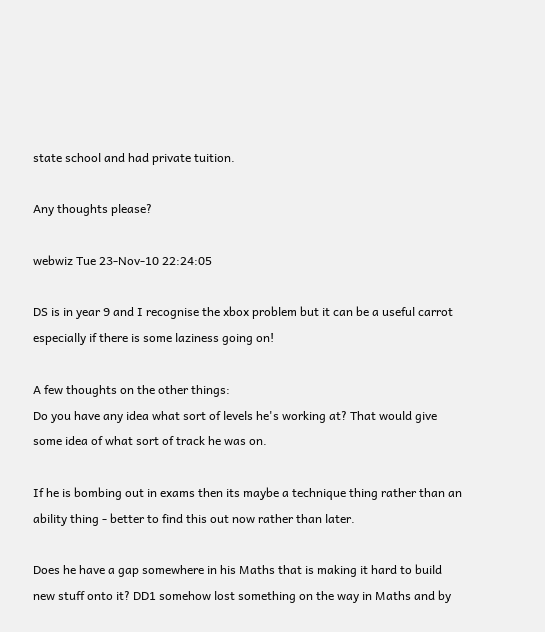state school and had private tuition.

Any thoughts please?

webwiz Tue 23-Nov-10 22:24:05

DS is in year 9 and I recognise the xbox problem but it can be a useful carrot especially if there is some laziness going on!

A few thoughts on the other things:
Do you have any idea what sort of levels he's working at? That would give some idea of what sort of track he was on.

If he is bombing out in exams then its maybe a technique thing rather than an ability thing - better to find this out now rather than later.

Does he have a gap somewhere in his Maths that is making it hard to build new stuff onto it? DD1 somehow lost something on the way in Maths and by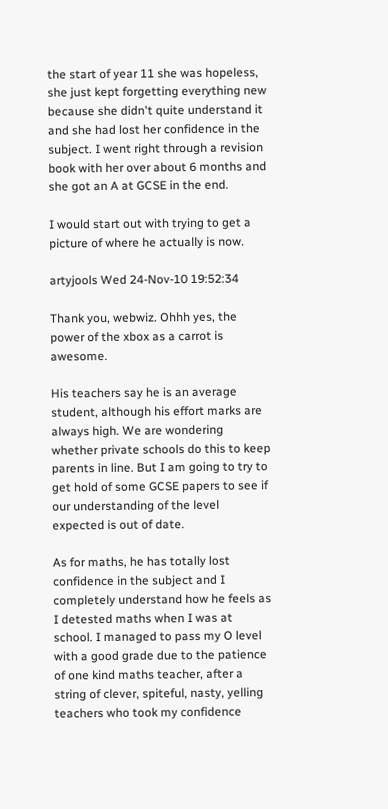the start of year 11 she was hopeless, she just kept forgetting everything new because she didn't quite understand it and she had lost her confidence in the subject. I went right through a revision book with her over about 6 months and she got an A at GCSE in the end.

I would start out with trying to get a picture of where he actually is now.

artyjools Wed 24-Nov-10 19:52:34

Thank you, webwiz. Ohhh yes, the power of the xbox as a carrot is awesome.

His teachers say he is an average student, although his effort marks are always high. We are wondering whether private schools do this to keep parents in line. But I am going to try to get hold of some GCSE papers to see if our understanding of the level expected is out of date.

As for maths, he has totally lost confidence in the subject and I completely understand how he feels as I detested maths when I was at school. I managed to pass my O level with a good grade due to the patience of one kind maths teacher, after a string of clever, spiteful, nasty, yelling teachers who took my confidence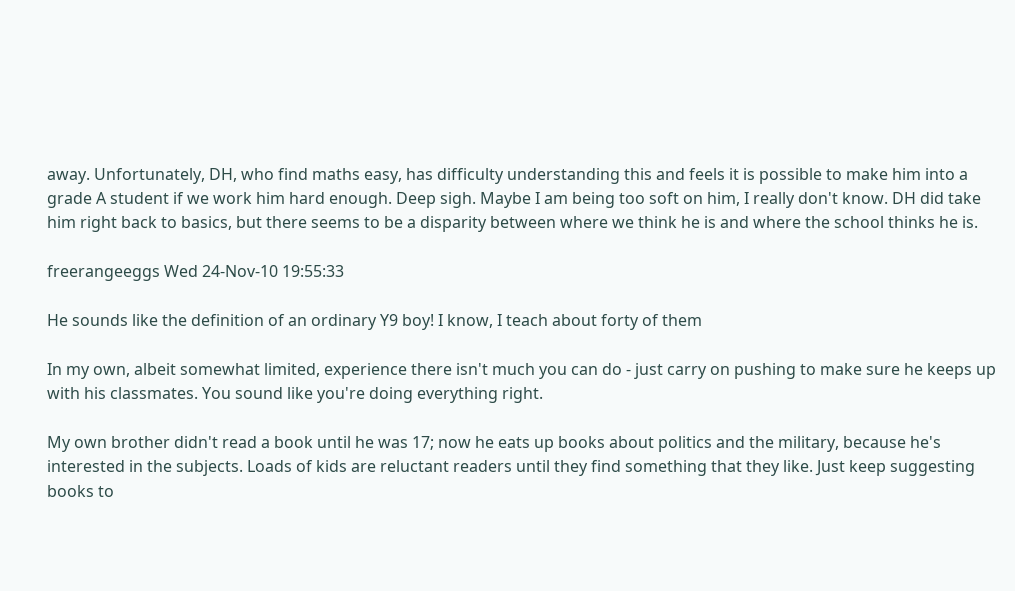away. Unfortunately, DH, who find maths easy, has difficulty understanding this and feels it is possible to make him into a grade A student if we work him hard enough. Deep sigh. Maybe I am being too soft on him, I really don't know. DH did take him right back to basics, but there seems to be a disparity between where we think he is and where the school thinks he is.

freerangeeggs Wed 24-Nov-10 19:55:33

He sounds like the definition of an ordinary Y9 boy! I know, I teach about forty of them

In my own, albeit somewhat limited, experience there isn't much you can do - just carry on pushing to make sure he keeps up with his classmates. You sound like you're doing everything right.

My own brother didn't read a book until he was 17; now he eats up books about politics and the military, because he's interested in the subjects. Loads of kids are reluctant readers until they find something that they like. Just keep suggesting books to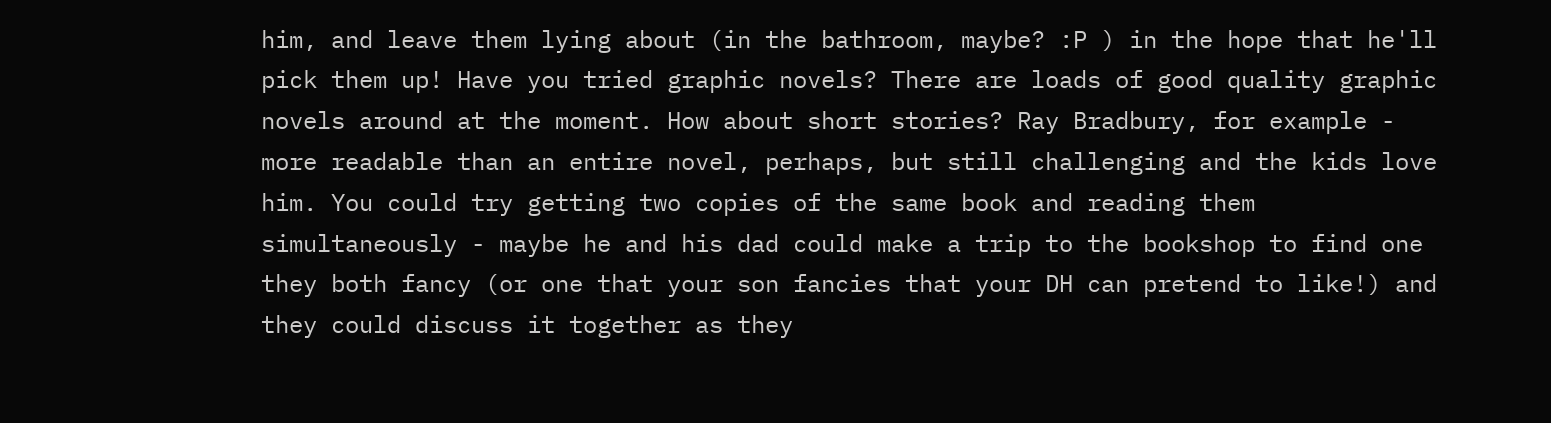him, and leave them lying about (in the bathroom, maybe? :P ) in the hope that he'll pick them up! Have you tried graphic novels? There are loads of good quality graphic novels around at the moment. How about short stories? Ray Bradbury, for example - more readable than an entire novel, perhaps, but still challenging and the kids love him. You could try getting two copies of the same book and reading them simultaneously - maybe he and his dad could make a trip to the bookshop to find one they both fancy (or one that your son fancies that your DH can pretend to like!) and they could discuss it together as they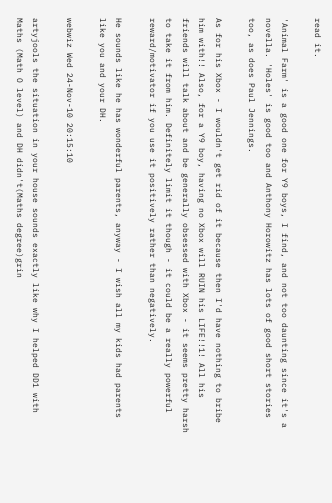read it.

'Animal Farm' is a good one for Y9 boys, I find, and not too daunting since it's a novella. 'Holes' is good too and Anthony Horowitz has lots of good short stories too, as does Paul Jennings.

As for his Xbox - I wouldn't get rid of it because then I'd have nothing to bribe him with!! Also, for a Y9 boy, having no Xbox will RUIN his LIFE!!1! All his friends will talk about and be generally obsessed with Xbox - it seems pretty harsh to take it from him. Definitely limit it though - it could be a really powerful reward/motivator if you use it positively rather than negatively.

He sounds like he has wonderful parents, anyway - I wish all my kids had parents like you and your DH.

webwiz Wed 24-Nov-10 20:15:10

artyjools the situation in your house sounds exactly like why I helped DD1 with Maths (Math O level) and DH didn't(Maths degree)grin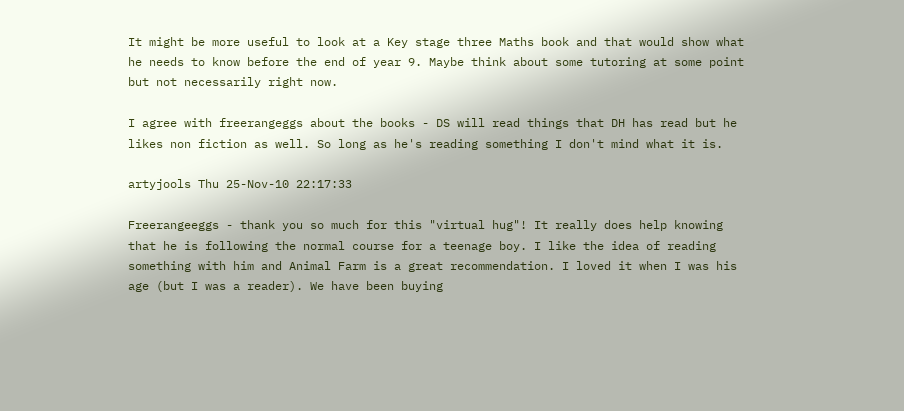It might be more useful to look at a Key stage three Maths book and that would show what he needs to know before the end of year 9. Maybe think about some tutoring at some point but not necessarily right now.

I agree with freerangeggs about the books - DS will read things that DH has read but he likes non fiction as well. So long as he's reading something I don't mind what it is.

artyjools Thu 25-Nov-10 22:17:33

Freerangeeggs - thank you so much for this "virtual hug"! It really does help knowing that he is following the normal course for a teenage boy. I like the idea of reading something with him and Animal Farm is a great recommendation. I loved it when I was his age (but I was a reader). We have been buying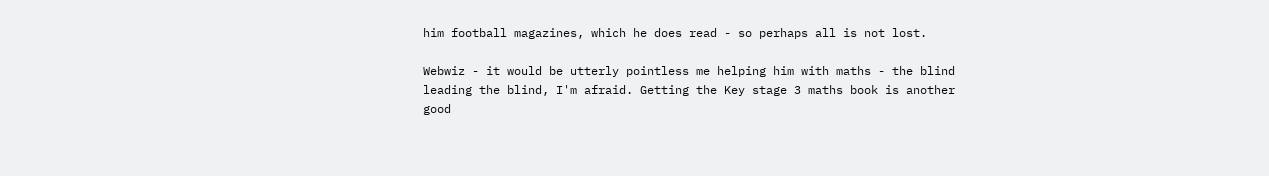him football magazines, which he does read - so perhaps all is not lost.

Webwiz - it would be utterly pointless me helping him with maths - the blind leading the blind, I'm afraid. Getting the Key stage 3 maths book is another good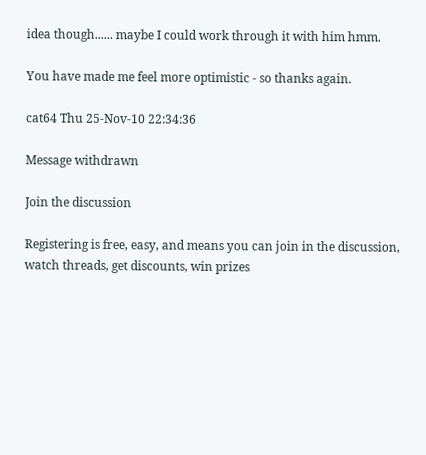idea though...... maybe I could work through it with him hmm.

You have made me feel more optimistic - so thanks again.

cat64 Thu 25-Nov-10 22:34:36

Message withdrawn

Join the discussion

Registering is free, easy, and means you can join in the discussion, watch threads, get discounts, win prizes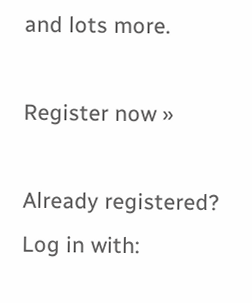and lots more.

Register now »

Already registered? Log in with: